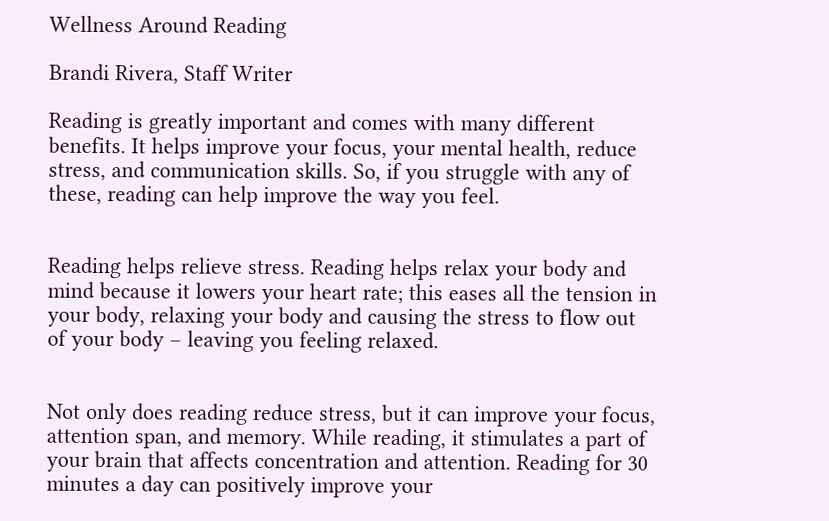Wellness Around Reading

Brandi Rivera, Staff Writer

Reading is greatly important and comes with many different benefits. It helps improve your focus, your mental health, reduce stress, and communication skills. So, if you struggle with any of these, reading can help improve the way you feel.


Reading helps relieve stress. Reading helps relax your body and mind because it lowers your heart rate; this eases all the tension in your body, relaxing your body and causing the stress to flow out of your body – leaving you feeling relaxed.


Not only does reading reduce stress, but it can improve your focus, attention span, and memory. While reading, it stimulates a part of your brain that affects concentration and attention. Reading for 30 minutes a day can positively improve your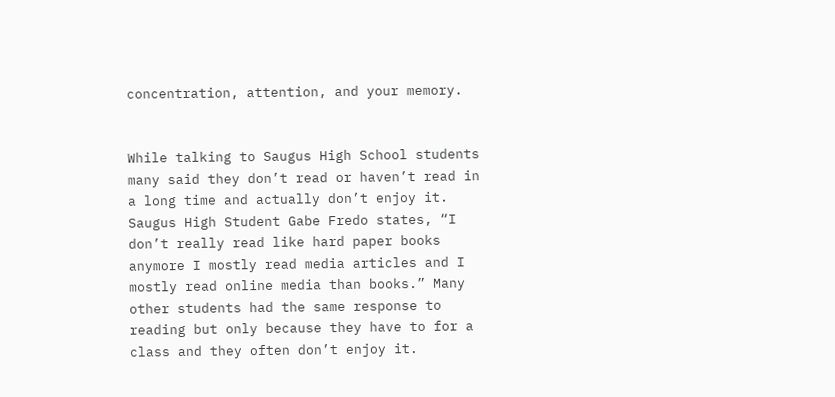concentration, attention, and your memory.


While talking to Saugus High School students many said they don’t read or haven’t read in a long time and actually don’t enjoy it. Saugus High Student Gabe Fredo states, “I don’t really read like hard paper books anymore I mostly read media articles and I mostly read online media than books.” Many other students had the same response to reading but only because they have to for a class and they often don’t enjoy it.